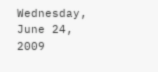Wednesday, June 24, 2009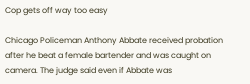Cop gets off way too easy

Chicago Policeman Anthony Abbate received probation after he beat a female bartender and was caught on camera. The judge said even if Abbate was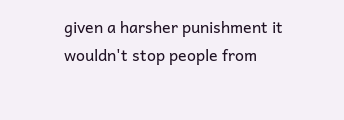given a harsher punishment it wouldn't stop people from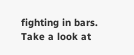fighting in bars. Take a look at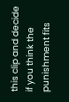this clip and decide if you think the punishment fits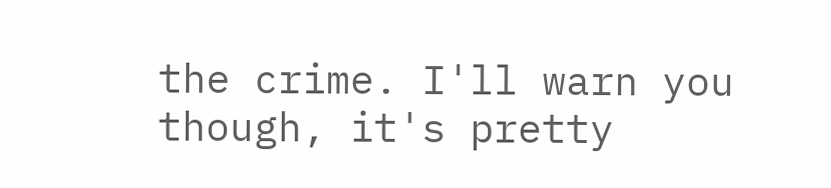the crime. I'll warn you though, it's pretty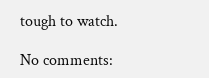tough to watch.

No comments: